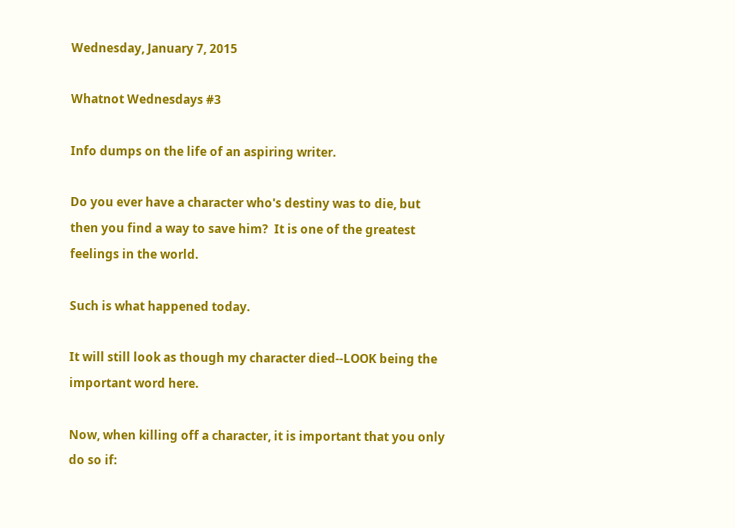Wednesday, January 7, 2015

Whatnot Wednesdays #3

Info dumps on the life of an aspiring writer.

Do you ever have a character who's destiny was to die, but then you find a way to save him?  It is one of the greatest feelings in the world.

Such is what happened today.

It will still look as though my character died--LOOK being the important word here.

Now, when killing off a character, it is important that you only do so if: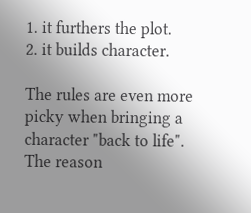1. it furthers the plot.
2. it builds character.

The rules are even more picky when bringing a character "back to life".  The reason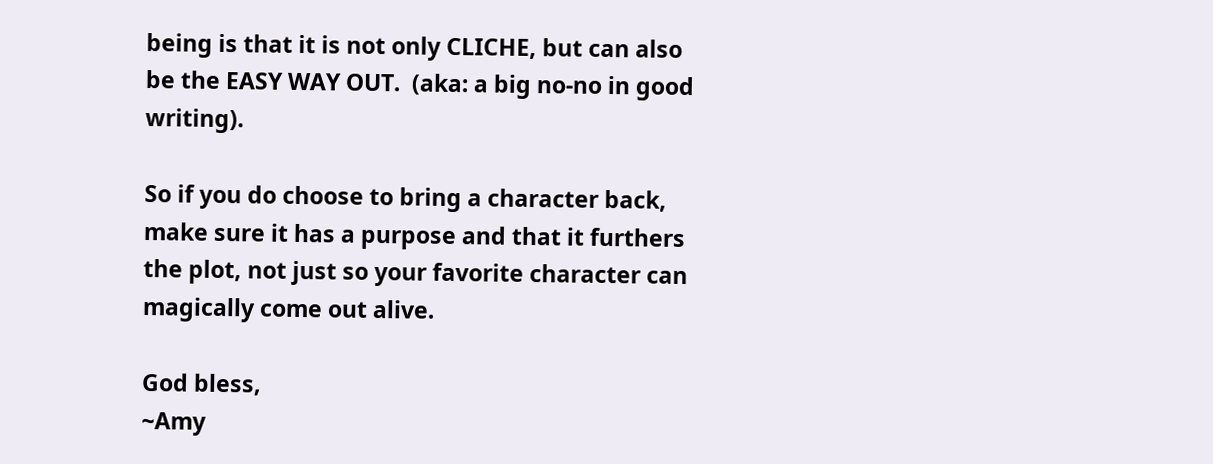being is that it is not only CLICHE, but can also be the EASY WAY OUT.  (aka: a big no-no in good writing).

So if you do choose to bring a character back, make sure it has a purpose and that it furthers the plot, not just so your favorite character can magically come out alive.

God bless,
~Amy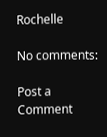Rochelle

No comments:

Post a Comment